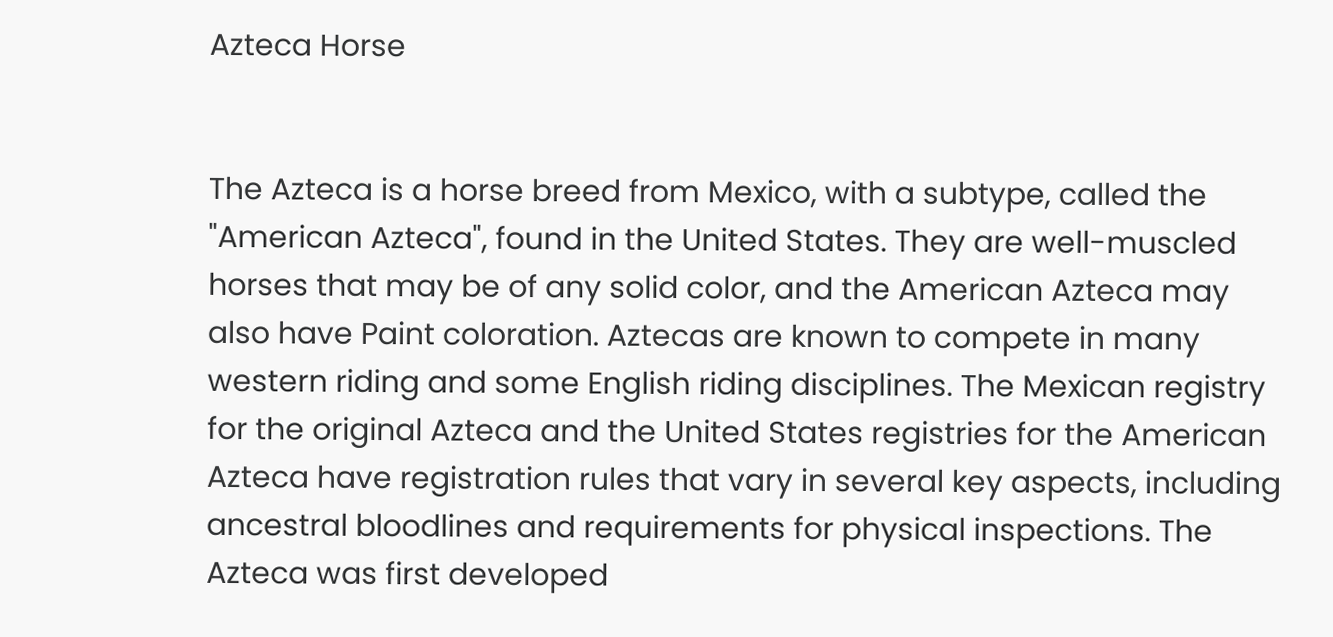Azteca Horse


The Azteca is a horse breed from Mexico, with a subtype, called the "American Azteca", found in the United States. They are well-muscled horses that may be of any solid color, and the American Azteca may also have Paint coloration. Aztecas are known to compete in many western riding and some English riding disciplines. The Mexican registry for the original Azteca and the United States registries for the American Azteca have registration rules that vary in several key aspects, including ancestral bloodlines and requirements for physical inspections. The Azteca was first developed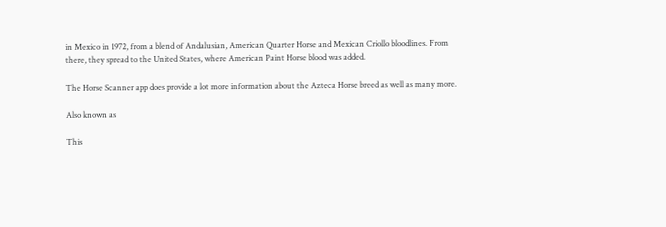in Mexico in 1972, from a blend of Andalusian, American Quarter Horse and Mexican Criollo bloodlines. From there, they spread to the United States, where American Paint Horse blood was added.

The Horse Scanner app does provide a lot more information about the Azteca Horse breed as well as many more.

Also known as

This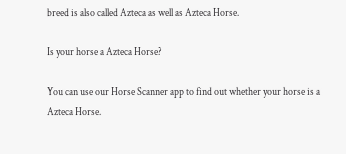breed is also called Azteca as well as Azteca Horse.

Is your horse a Azteca Horse?

You can use our Horse Scanner app to find out whether your horse is a Azteca Horse.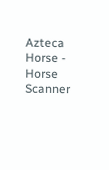Azteca Horse - Horse Scanner